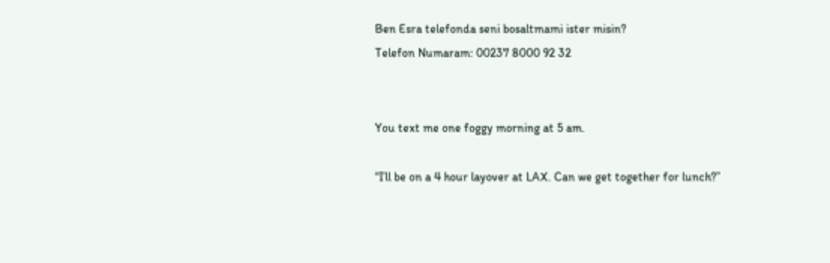Ben Esra telefonda seni bosaltmami ister misin?
Telefon Numaram: 00237 8000 92 32


You text me one foggy morning at 5 am.

“I’ll be on a 4 hour layover at LAX. Can we get together for lunch?”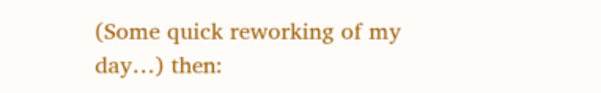(Some quick reworking of my day…) then: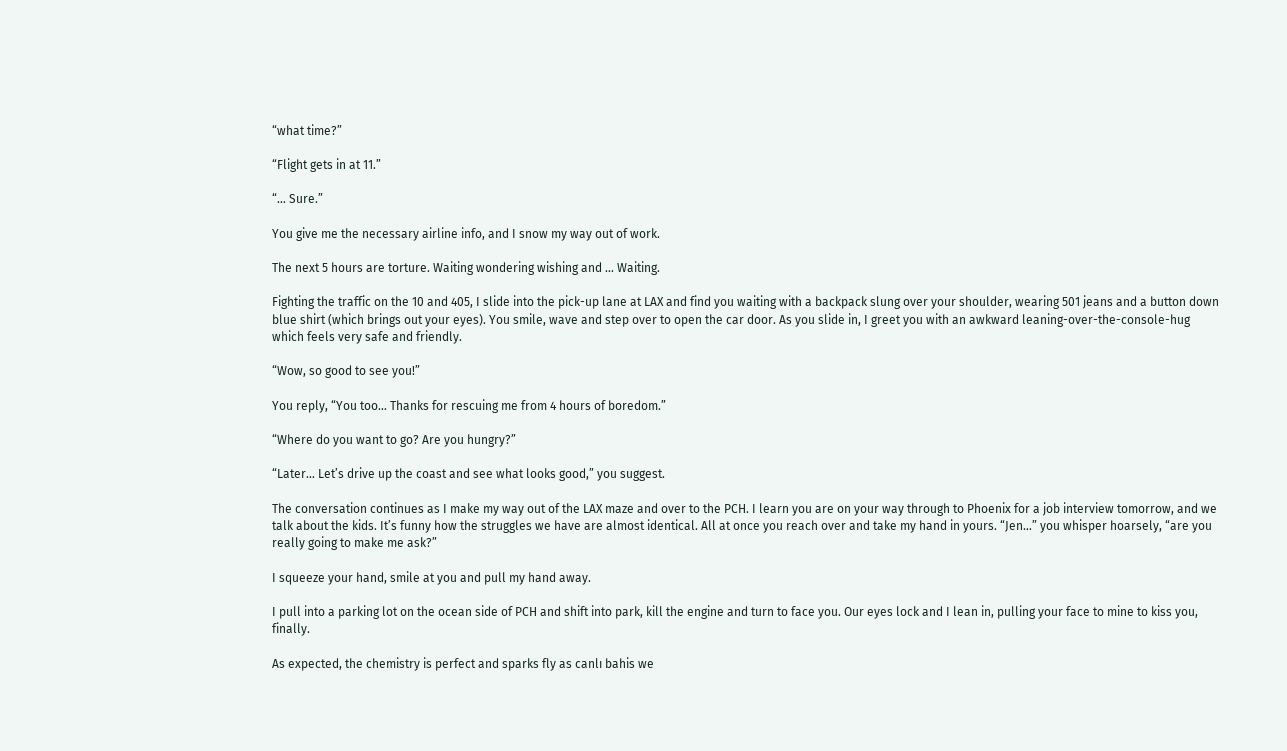“what time?”

“Flight gets in at 11.”

“… Sure.”

You give me the necessary airline info, and I snow my way out of work.

The next 5 hours are torture. Waiting wondering wishing and … Waiting.

Fighting the traffic on the 10 and 405, I slide into the pick-up lane at LAX and find you waiting with a backpack slung over your shoulder, wearing 501 jeans and a button down blue shirt (which brings out your eyes). You smile, wave and step over to open the car door. As you slide in, I greet you with an awkward leaning-over-the-console-hug which feels very safe and friendly.

“Wow, so good to see you!”

You reply, “You too… Thanks for rescuing me from 4 hours of boredom.”

“Where do you want to go? Are you hungry?”

“Later… Let’s drive up the coast and see what looks good,” you suggest.

The conversation continues as I make my way out of the LAX maze and over to the PCH. I learn you are on your way through to Phoenix for a job interview tomorrow, and we talk about the kids. It’s funny how the struggles we have are almost identical. All at once you reach over and take my hand in yours. “Jen…” you whisper hoarsely, “are you really going to make me ask?”

I squeeze your hand, smile at you and pull my hand away.

I pull into a parking lot on the ocean side of PCH and shift into park, kill the engine and turn to face you. Our eyes lock and I lean in, pulling your face to mine to kiss you, finally.

As expected, the chemistry is perfect and sparks fly as canlı bahis we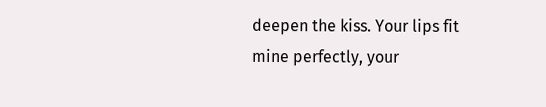deepen the kiss. Your lips fit mine perfectly, your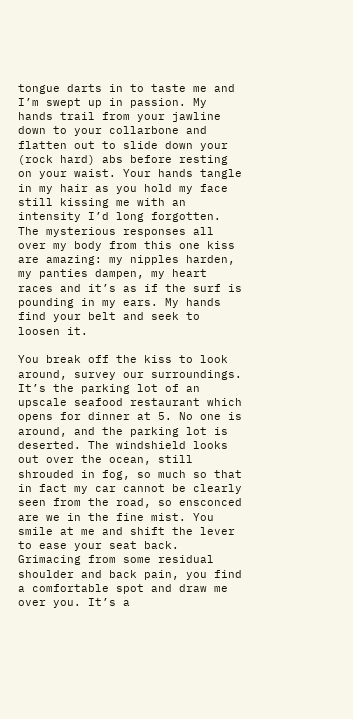tongue darts in to taste me and I’m swept up in passion. My hands trail from your jawline down to your collarbone and flatten out to slide down your (rock hard) abs before resting on your waist. Your hands tangle in my hair as you hold my face still kissing me with an intensity I’d long forgotten. The mysterious responses all over my body from this one kiss are amazing: my nipples harden, my panties dampen, my heart races and it’s as if the surf is pounding in my ears. My hands find your belt and seek to loosen it.

You break off the kiss to look around, survey our surroundings. It’s the parking lot of an upscale seafood restaurant which opens for dinner at 5. No one is around, and the parking lot is deserted. The windshield looks out over the ocean, still shrouded in fog, so much so that in fact my car cannot be clearly seen from the road, so ensconced are we in the fine mist. You smile at me and shift the lever to ease your seat back. Grimacing from some residual shoulder and back pain, you find a comfortable spot and draw me over you. It’s a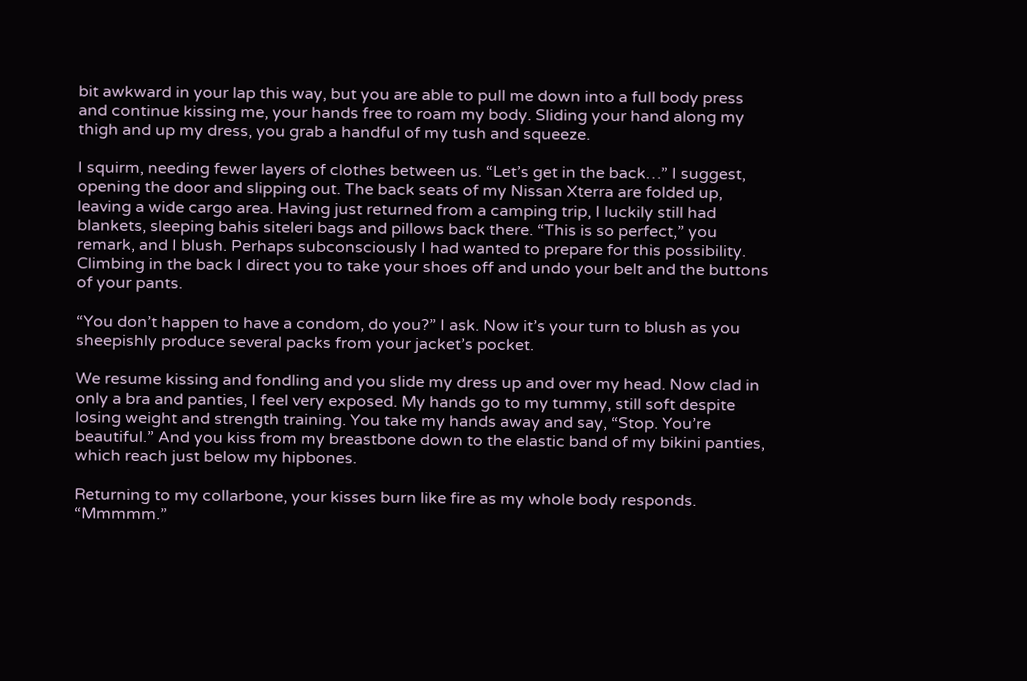bit awkward in your lap this way, but you are able to pull me down into a full body press and continue kissing me, your hands free to roam my body. Sliding your hand along my thigh and up my dress, you grab a handful of my tush and squeeze.

I squirm, needing fewer layers of clothes between us. “Let’s get in the back…” I suggest, opening the door and slipping out. The back seats of my Nissan Xterra are folded up, leaving a wide cargo area. Having just returned from a camping trip, I luckily still had blankets, sleeping bahis siteleri bags and pillows back there. “This is so perfect,” you remark, and I blush. Perhaps subconsciously I had wanted to prepare for this possibility. Climbing in the back I direct you to take your shoes off and undo your belt and the buttons of your pants.

“You don’t happen to have a condom, do you?” I ask. Now it’s your turn to blush as you sheepishly produce several packs from your jacket’s pocket.

We resume kissing and fondling and you slide my dress up and over my head. Now clad in only a bra and panties, I feel very exposed. My hands go to my tummy, still soft despite losing weight and strength training. You take my hands away and say, “Stop. You’re beautiful.” And you kiss from my breastbone down to the elastic band of my bikini panties, which reach just below my hipbones.

Returning to my collarbone, your kisses burn like fire as my whole body responds. “Mmmmm.”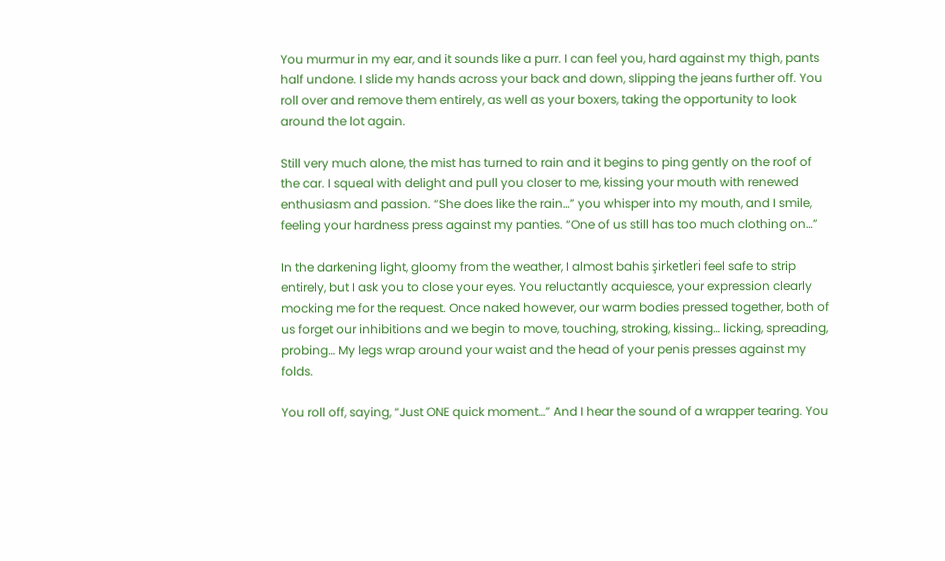You murmur in my ear, and it sounds like a purr. I can feel you, hard against my thigh, pants half undone. I slide my hands across your back and down, slipping the jeans further off. You roll over and remove them entirely, as well as your boxers, taking the opportunity to look around the lot again.

Still very much alone, the mist has turned to rain and it begins to ping gently on the roof of the car. I squeal with delight and pull you closer to me, kissing your mouth with renewed enthusiasm and passion. “She does like the rain…” you whisper into my mouth, and I smile, feeling your hardness press against my panties. “One of us still has too much clothing on…”

In the darkening light, gloomy from the weather, I almost bahis şirketleri feel safe to strip entirely, but I ask you to close your eyes. You reluctantly acquiesce, your expression clearly mocking me for the request. Once naked however, our warm bodies pressed together, both of us forget our inhibitions and we begin to move, touching, stroking, kissing… licking, spreading, probing… My legs wrap around your waist and the head of your penis presses against my folds.

You roll off, saying, “Just ONE quick moment…” And I hear the sound of a wrapper tearing. You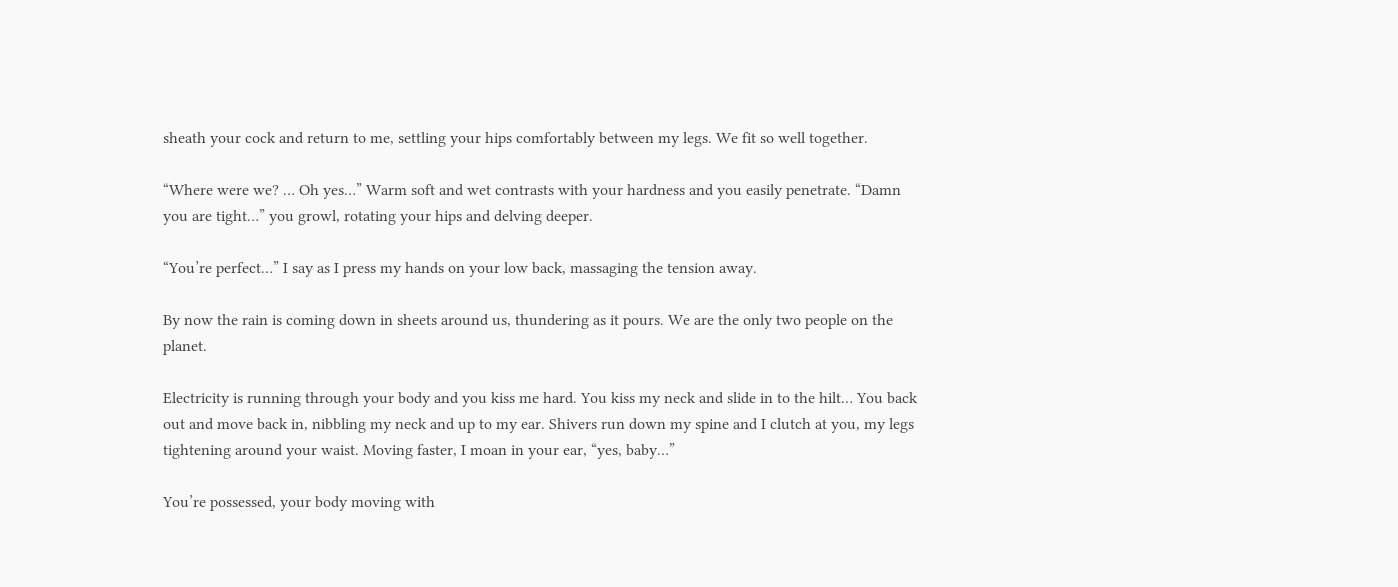sheath your cock and return to me, settling your hips comfortably between my legs. We fit so well together.

“Where were we? … Oh yes…” Warm soft and wet contrasts with your hardness and you easily penetrate. “Damn you are tight…” you growl, rotating your hips and delving deeper.

“You’re perfect…” I say as I press my hands on your low back, massaging the tension away.

By now the rain is coming down in sheets around us, thundering as it pours. We are the only two people on the planet.

Electricity is running through your body and you kiss me hard. You kiss my neck and slide in to the hilt… You back out and move back in, nibbling my neck and up to my ear. Shivers run down my spine and I clutch at you, my legs tightening around your waist. Moving faster, I moan in your ear, “yes, baby…”

You’re possessed, your body moving with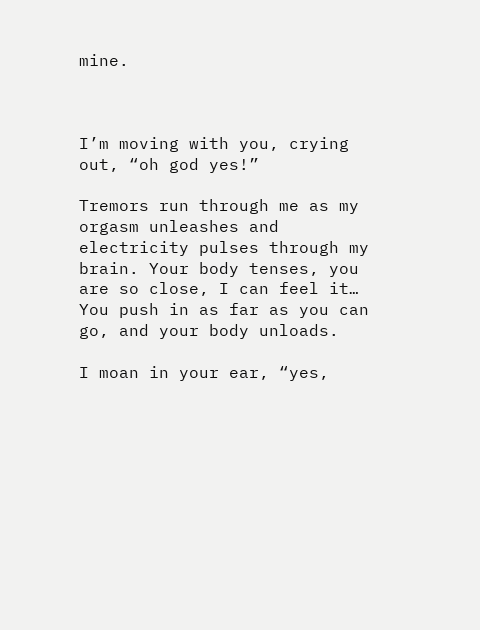mine.



I’m moving with you, crying out, “oh god yes!”

Tremors run through me as my orgasm unleashes and electricity pulses through my brain. Your body tenses, you are so close, I can feel it… You push in as far as you can go, and your body unloads.

I moan in your ear, “yes,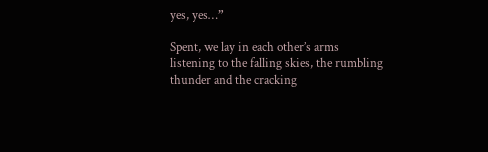yes, yes…”

Spent, we lay in each other’s arms listening to the falling skies, the rumbling thunder and the cracking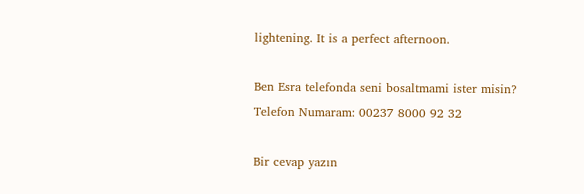lightening. It is a perfect afternoon.

Ben Esra telefonda seni bosaltmami ister misin?
Telefon Numaram: 00237 8000 92 32

Bir cevap yazın